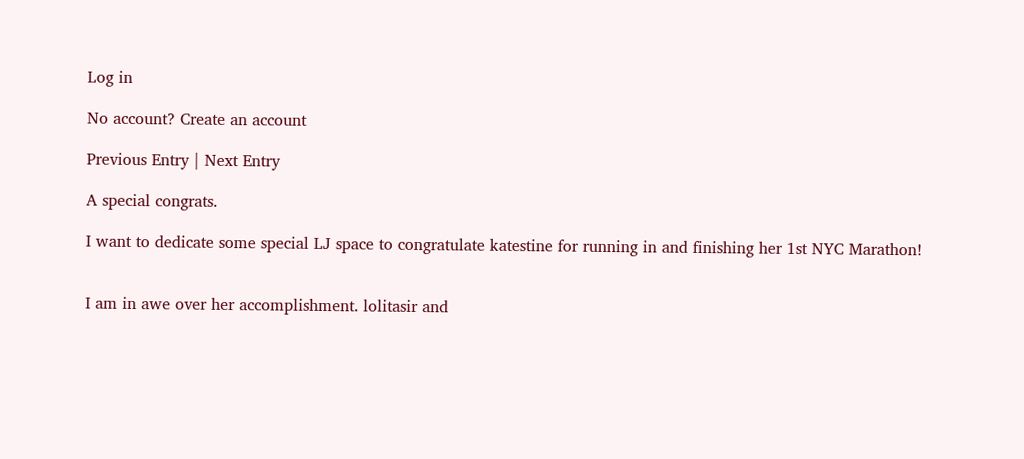Log in

No account? Create an account

Previous Entry | Next Entry

A special congrats.

I want to dedicate some special LJ space to congratulate katestine for running in and finishing her 1st NYC Marathon!


I am in awe over her accomplishment. lolitasir and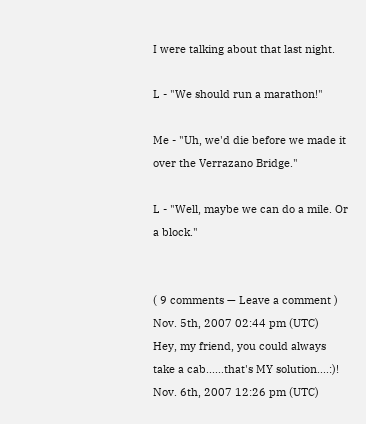I were talking about that last night.

L - "We should run a marathon!"

Me - "Uh, we'd die before we made it over the Verrazano Bridge."

L - "Well, maybe we can do a mile. Or a block."


( 9 comments — Leave a comment )
Nov. 5th, 2007 02:44 pm (UTC)
Hey, my friend, you could always take a cab......that's MY solution....:)!
Nov. 6th, 2007 12:26 pm (UTC)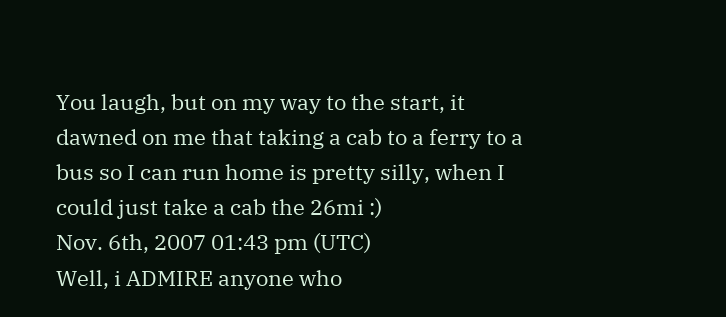You laugh, but on my way to the start, it dawned on me that taking a cab to a ferry to a bus so I can run home is pretty silly, when I could just take a cab the 26mi :)
Nov. 6th, 2007 01:43 pm (UTC)
Well, i ADMIRE anyone who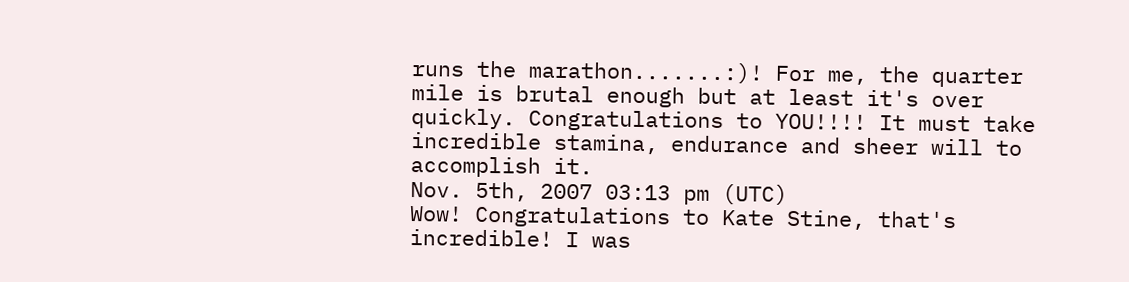runs the marathon.......:)! For me, the quarter mile is brutal enough but at least it's over quickly. Congratulations to YOU!!!! It must take incredible stamina, endurance and sheer will to accomplish it.
Nov. 5th, 2007 03:13 pm (UTC)
Wow! Congratulations to Kate Stine, that's incredible! I was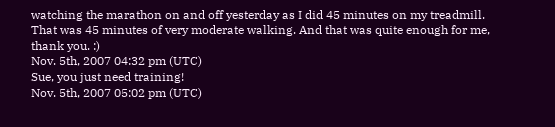watching the marathon on and off yesterday as I did 45 minutes on my treadmill. That was 45 minutes of very moderate walking. And that was quite enough for me, thank you. :)
Nov. 5th, 2007 04:32 pm (UTC)
Sue, you just need training!
Nov. 5th, 2007 05:02 pm (UTC)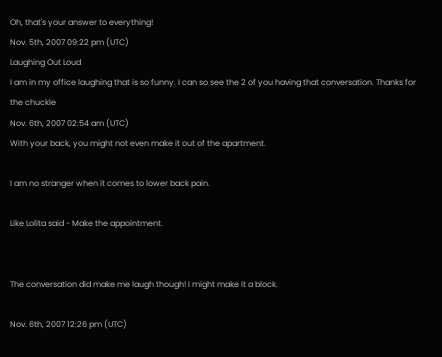Oh, that's your answer to everything!
Nov. 5th, 2007 09:22 pm (UTC)
Laughing Out Loud
I am in my office laughing that is so funny. I can so see the 2 of you having that conversation. Thanks for the chuckle
Nov. 6th, 2007 02:54 am (UTC)
With your back, you might not even make it out of the apartment.

I am no stranger when it comes to lower back pain.

Like Lolita said - Make the appointment.


The conversation did make me laugh though! I might make it a block.

Nov. 6th, 2007 12:26 pm (UTC)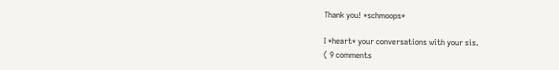Thank you! *schmoops*

I *heart* your conversations with your sis.
( 9 comments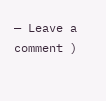— Leave a comment )